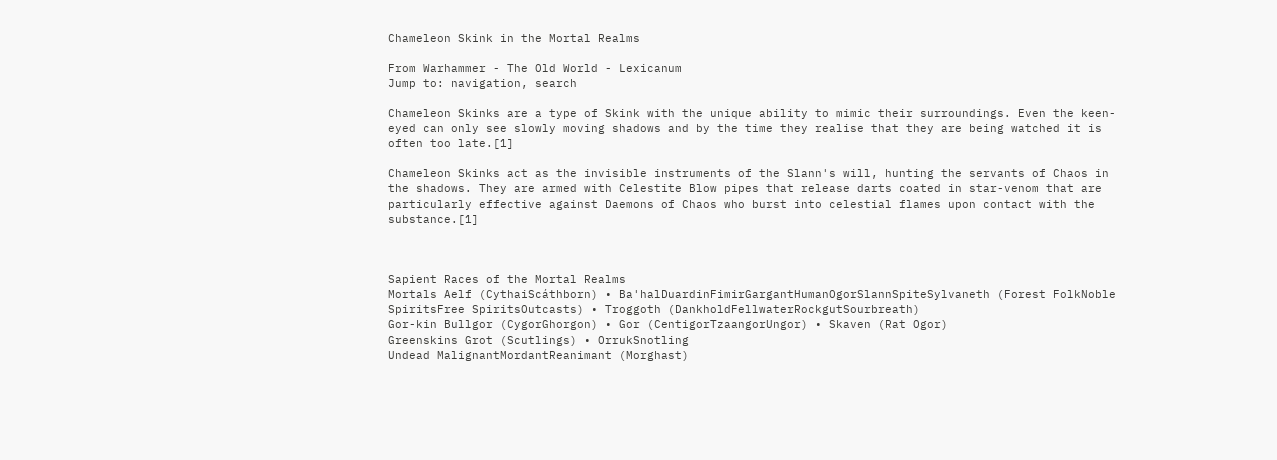Chameleon Skink in the Mortal Realms

From Warhammer - The Old World - Lexicanum
Jump to: navigation, search

Chameleon Skinks are a type of Skink with the unique ability to mimic their surroundings. Even the keen-eyed can only see slowly moving shadows and by the time they realise that they are being watched it is often too late.[1]

Chameleon Skinks act as the invisible instruments of the Slann's will, hunting the servants of Chaos in the shadows. They are armed with Celestite Blow pipes that release darts coated in star-venom that are particularly effective against Daemons of Chaos who burst into celestial flames upon contact with the substance.[1]



Sapient Races of the Mortal Realms
Mortals Aelf (CythaiScáthborn) • Ba'halDuardinFimirGargantHumanOgorSlannSpiteSylvaneth (Forest FolkNoble SpiritsFree SpiritsOutcasts) • Troggoth (DankholdFellwaterRockgutSourbreath)
Gor-kin Bullgor (CygorGhorgon) • Gor (CentigorTzaangorUngor) • Skaven (Rat Ogor)
Greenskins Grot (Scutlings) • OrrukSnotling
Undead MalignantMordantReanimant (Morghast)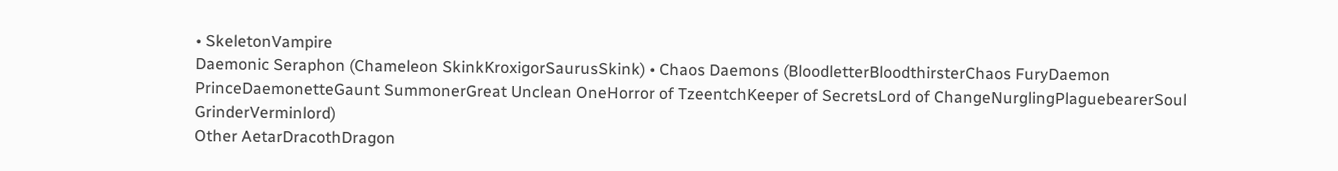• SkeletonVampire
Daemonic Seraphon (Chameleon SkinkKroxigorSaurusSkink) • Chaos Daemons (BloodletterBloodthirsterChaos FuryDaemon PrinceDaemonetteGaunt SummonerGreat Unclean OneHorror of TzeentchKeeper of SecretsLord of ChangeNurglingPlaguebearerSoul GrinderVerminlord)
Other AetarDracothDragon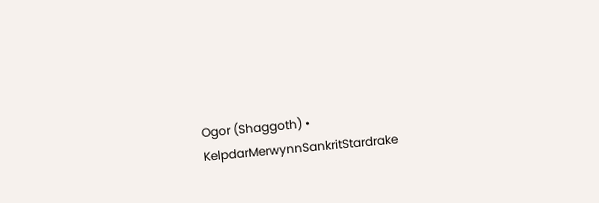Ogor (Shaggoth) • KelpdarMerwynnSankritStardrake